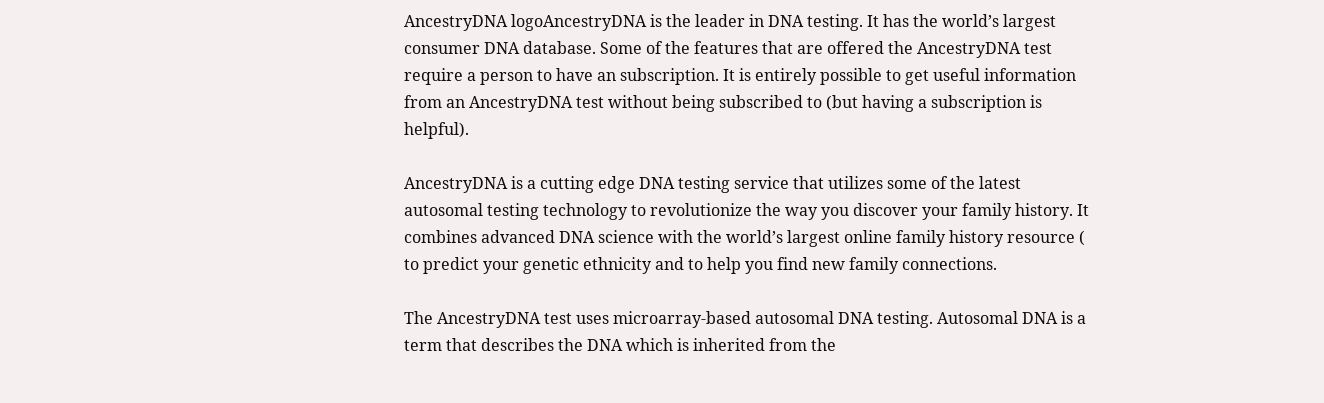AncestryDNA logoAncestryDNA is the leader in DNA testing. It has the world’s largest consumer DNA database. Some of the features that are offered the AncestryDNA test require a person to have an subscription. It is entirely possible to get useful information from an AncestryDNA test without being subscribed to (but having a subscription is helpful).

AncestryDNA is a cutting edge DNA testing service that utilizes some of the latest autosomal testing technology to revolutionize the way you discover your family history. It combines advanced DNA science with the world’s largest online family history resource ( to predict your genetic ethnicity and to help you find new family connections.

The AncestryDNA test uses microarray-based autosomal DNA testing. Autosomal DNA is a term that describes the DNA which is inherited from the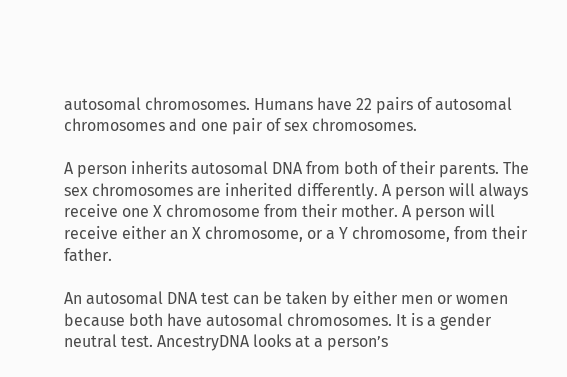autosomal chromosomes. Humans have 22 pairs of autosomal chromosomes and one pair of sex chromosomes.

A person inherits autosomal DNA from both of their parents. The sex chromosomes are inherited differently. A person will always receive one X chromosome from their mother. A person will receive either an X chromosome, or a Y chromosome, from their father.

An autosomal DNA test can be taken by either men or women because both have autosomal chromosomes. It is a gender neutral test. AncestryDNA looks at a person’s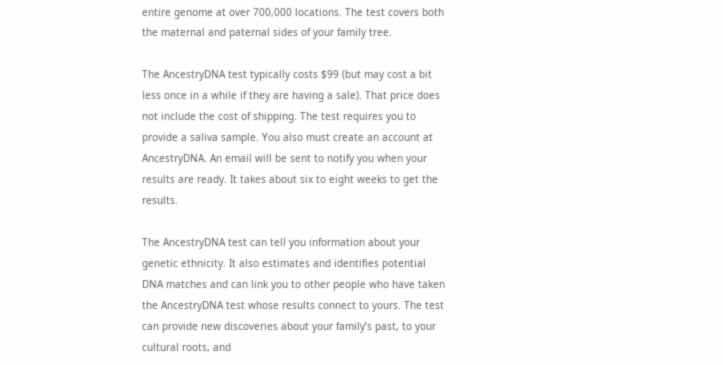entire genome at over 700,000 locations. The test covers both the maternal and paternal sides of your family tree.

The AncestryDNA test typically costs $99 (but may cost a bit less once in a while if they are having a sale). That price does not include the cost of shipping. The test requires you to provide a saliva sample. You also must create an account at AncestryDNA. An email will be sent to notify you when your results are ready. It takes about six to eight weeks to get the results.

The AncestryDNA test can tell you information about your genetic ethnicity. It also estimates and identifies potential DNA matches and can link you to other people who have taken the AncestryDNA test whose results connect to yours. The test can provide new discoveries about your family’s past, to your cultural roots, and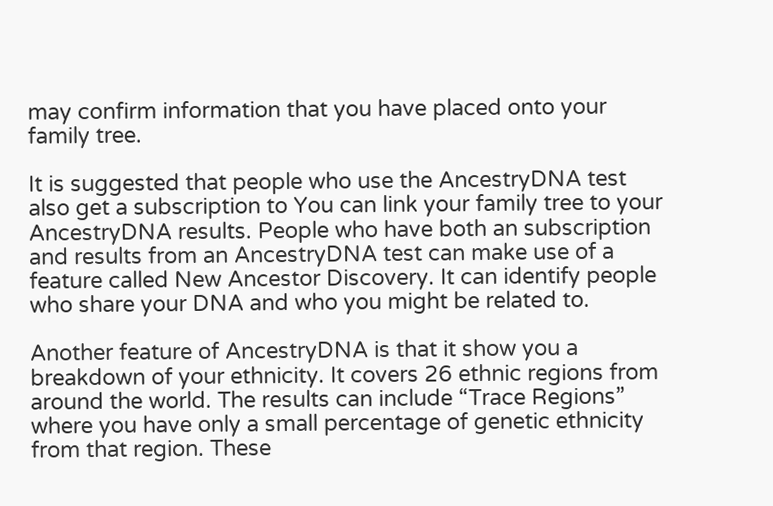may confirm information that you have placed onto your family tree.

It is suggested that people who use the AncestryDNA test also get a subscription to You can link your family tree to your AncestryDNA results. People who have both an subscription and results from an AncestryDNA test can make use of a feature called New Ancestor Discovery. It can identify people who share your DNA and who you might be related to.

Another feature of AncestryDNA is that it show you a breakdown of your ethnicity. It covers 26 ethnic regions from around the world. The results can include “Trace Regions” where you have only a small percentage of genetic ethnicity from that region. These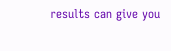results can give you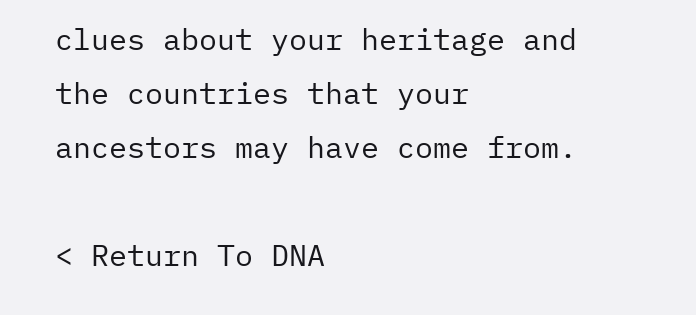clues about your heritage and the countries that your ancestors may have come from.

< Return To DNA